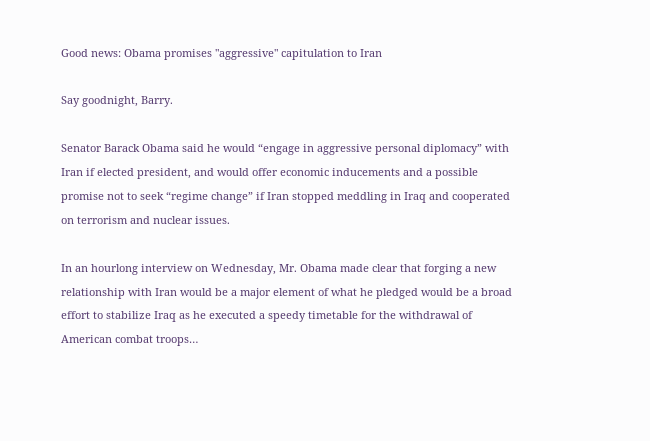Good news: Obama promises "aggressive" capitulation to Iran

Say goodnight, Barry.

Senator Barack Obama said he would “engage in aggressive personal diplomacy” with Iran if elected president, and would offer economic inducements and a possible promise not to seek “regime change” if Iran stopped meddling in Iraq and cooperated on terrorism and nuclear issues.

In an hourlong interview on Wednesday, Mr. Obama made clear that forging a new relationship with Iran would be a major element of what he pledged would be a broad effort to stabilize Iraq as he executed a speedy timetable for the withdrawal of American combat troops…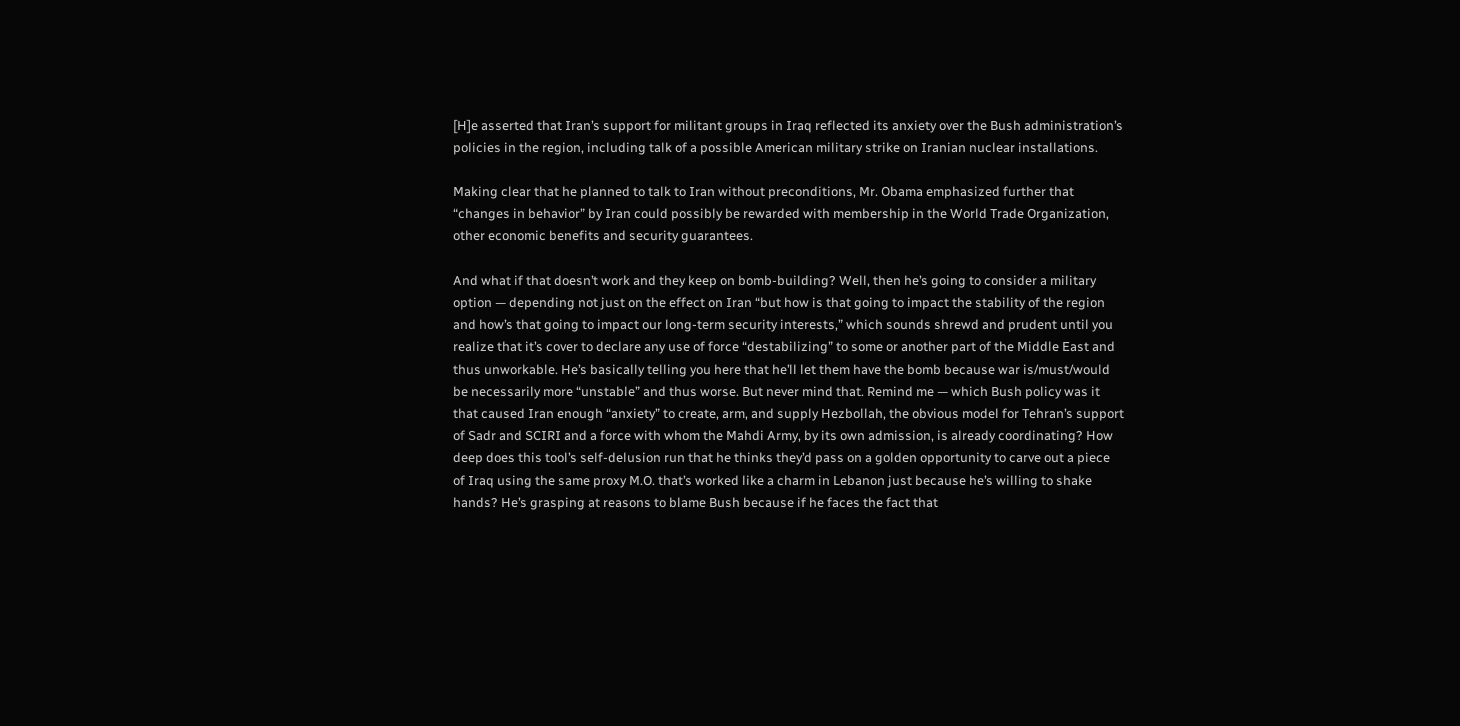[H]e asserted that Iran’s support for militant groups in Iraq reflected its anxiety over the Bush administration’s policies in the region, including talk of a possible American military strike on Iranian nuclear installations.

Making clear that he planned to talk to Iran without preconditions, Mr. Obama emphasized further that “changes in behavior” by Iran could possibly be rewarded with membership in the World Trade Organization, other economic benefits and security guarantees.

And what if that doesn’t work and they keep on bomb-building? Well, then he’s going to consider a military option — depending not just on the effect on Iran “but how is that going to impact the stability of the region and how’s that going to impact our long-term security interests,” which sounds shrewd and prudent until you realize that it’s cover to declare any use of force “destabilizing” to some or another part of the Middle East and thus unworkable. He’s basically telling you here that he’ll let them have the bomb because war is/must/would be necessarily more “unstable” and thus worse. But never mind that. Remind me — which Bush policy was it that caused Iran enough “anxiety” to create, arm, and supply Hezbollah, the obvious model for Tehran’s support of Sadr and SCIRI and a force with whom the Mahdi Army, by its own admission, is already coordinating? How deep does this tool’s self-delusion run that he thinks they’d pass on a golden opportunity to carve out a piece of Iraq using the same proxy M.O. that’s worked like a charm in Lebanon just because he’s willing to shake hands? He’s grasping at reasons to blame Bush because if he faces the fact that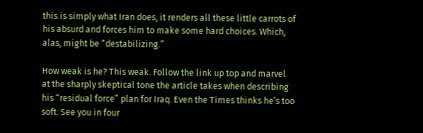this is simply what Iran does, it renders all these little carrots of his absurd and forces him to make some hard choices. Which, alas, might be “destabilizing.”

How weak is he? This weak. Follow the link up top and marvel at the sharply skeptical tone the article takes when describing his “residual force” plan for Iraq. Even the Times thinks he’s too soft. See you in four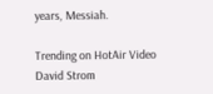years, Messiah.

Trending on HotAir Video
David Strom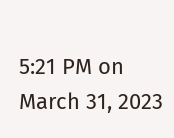5:21 PM on March 31, 2023